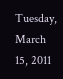Tuesday, March 15, 2011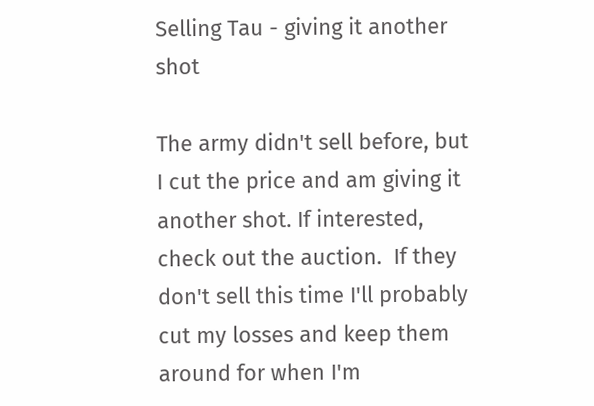Selling Tau - giving it another shot

The army didn't sell before, but I cut the price and am giving it another shot. If interested, check out the auction.  If they don't sell this time I'll probably cut my losses and keep them around for when I'm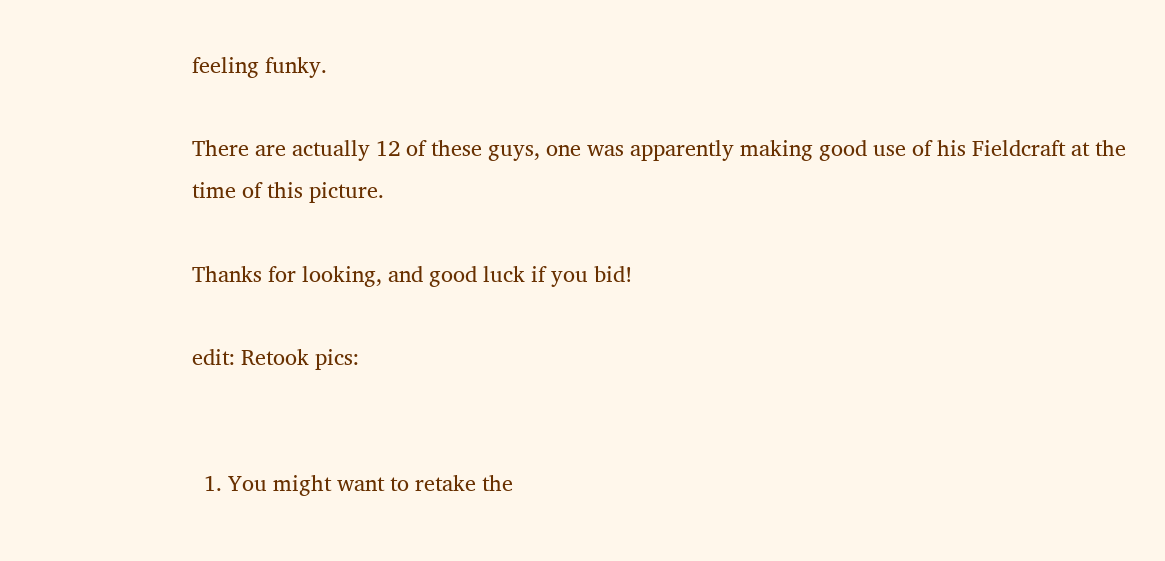feeling funky.

There are actually 12 of these guys, one was apparently making good use of his Fieldcraft at the time of this picture.

Thanks for looking, and good luck if you bid!

edit: Retook pics:


  1. You might want to retake the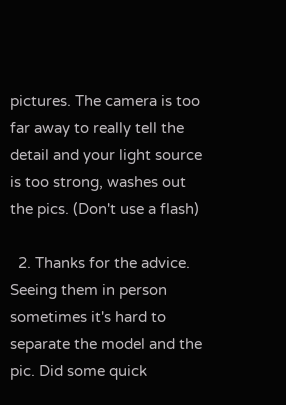pictures. The camera is too far away to really tell the detail and your light source is too strong, washes out the pics. (Don't use a flash)

  2. Thanks for the advice. Seeing them in person sometimes it's hard to separate the model and the pic. Did some quick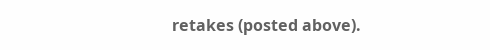retakes (posted above).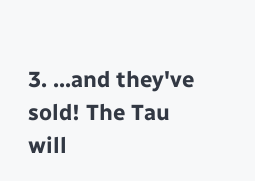3. ...and they've sold! The Tau will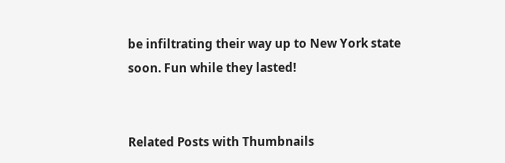be infiltrating their way up to New York state soon. Fun while they lasted!


Related Posts with Thumbnails